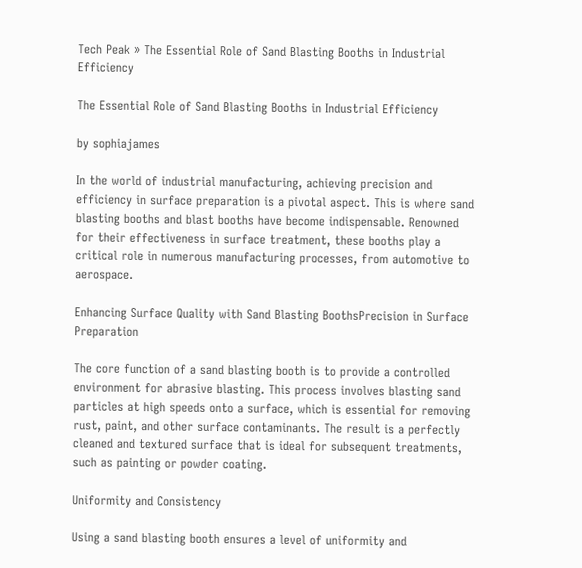Tech Peak » The Essential Role of Sand Blasting Booths in Industrial Efficiency

The Essential Role of Sand Blasting Booths in Industrial Efficiency

by sophiajames

In the world of industrial manufacturing, achieving precision and efficiency in surface preparation is a pivotal aspect. This is where sand blasting booths and blast booths have become indispensable. Renowned for their effectiveness in surface treatment, these booths play a critical role in numerous manufacturing processes, from automotive to aerospace.

Enhancing Surface Quality with Sand Blasting BoothsPrecision in Surface Preparation

The core function of a sand blasting booth is to provide a controlled environment for abrasive blasting. This process involves blasting sand particles at high speeds onto a surface, which is essential for removing rust, paint, and other surface contaminants. The result is a perfectly cleaned and textured surface that is ideal for subsequent treatments, such as painting or powder coating.

Uniformity and Consistency

Using a sand blasting booth ensures a level of uniformity and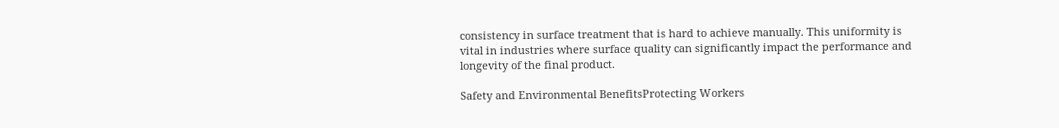consistency in surface treatment that is hard to achieve manually. This uniformity is vital in industries where surface quality can significantly impact the performance and longevity of the final product.

Safety and Environmental BenefitsProtecting Workers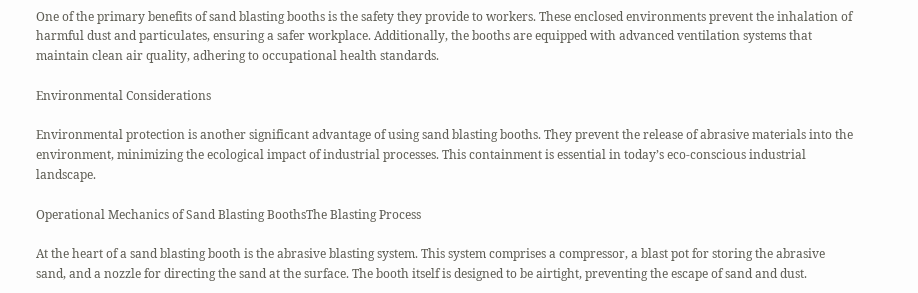One of the primary benefits of sand blasting booths is the safety they provide to workers. These enclosed environments prevent the inhalation of harmful dust and particulates, ensuring a safer workplace. Additionally, the booths are equipped with advanced ventilation systems that maintain clean air quality, adhering to occupational health standards.

Environmental Considerations

Environmental protection is another significant advantage of using sand blasting booths. They prevent the release of abrasive materials into the environment, minimizing the ecological impact of industrial processes. This containment is essential in today’s eco-conscious industrial landscape.

Operational Mechanics of Sand Blasting BoothsThe Blasting Process

At the heart of a sand blasting booth is the abrasive blasting system. This system comprises a compressor, a blast pot for storing the abrasive sand, and a nozzle for directing the sand at the surface. The booth itself is designed to be airtight, preventing the escape of sand and dust.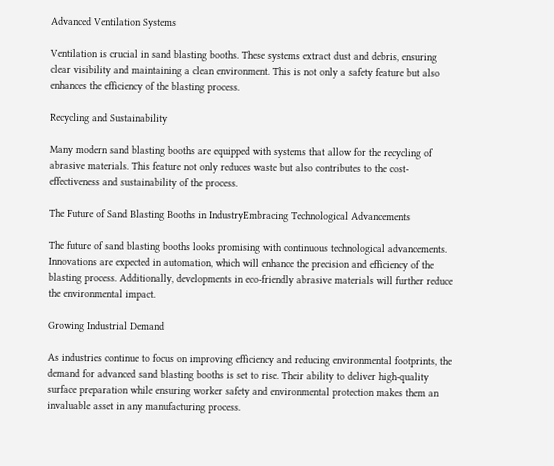Advanced Ventilation Systems

Ventilation is crucial in sand blasting booths. These systems extract dust and debris, ensuring clear visibility and maintaining a clean environment. This is not only a safety feature but also enhances the efficiency of the blasting process.

Recycling and Sustainability

Many modern sand blasting booths are equipped with systems that allow for the recycling of abrasive materials. This feature not only reduces waste but also contributes to the cost-effectiveness and sustainability of the process.

The Future of Sand Blasting Booths in IndustryEmbracing Technological Advancements

The future of sand blasting booths looks promising with continuous technological advancements. Innovations are expected in automation, which will enhance the precision and efficiency of the blasting process. Additionally, developments in eco-friendly abrasive materials will further reduce the environmental impact.

Growing Industrial Demand

As industries continue to focus on improving efficiency and reducing environmental footprints, the demand for advanced sand blasting booths is set to rise. Their ability to deliver high-quality surface preparation while ensuring worker safety and environmental protection makes them an invaluable asset in any manufacturing process.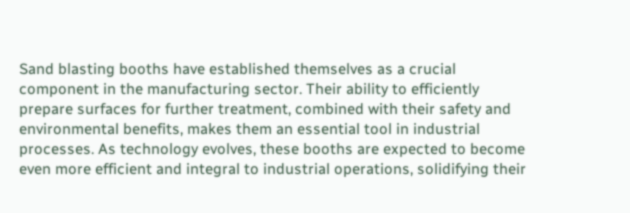Sand blasting booths have established themselves as a crucial component in the manufacturing sector. Their ability to efficiently prepare surfaces for further treatment, combined with their safety and environmental benefits, makes them an essential tool in industrial processes. As technology evolves, these booths are expected to become even more efficient and integral to industrial operations, solidifying their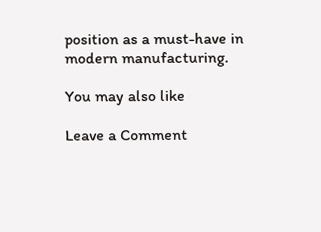position as a must-have in modern manufacturing.

You may also like

Leave a Comment